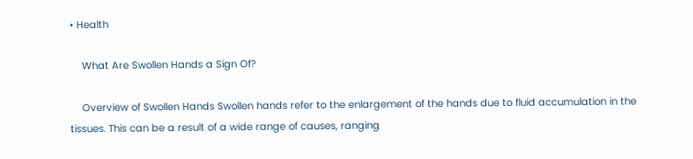• Health

    What Are Swollen Hands a Sign Of?

    Overview of Swollen Hands Swollen hands refer to the enlargement of the hands due to fluid accumulation in the tissues. This can be a result of a wide range of causes, ranging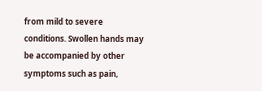from mild to severe conditions. Swollen hands may be accompanied by other symptoms such as pain,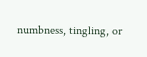numbness, tingling, or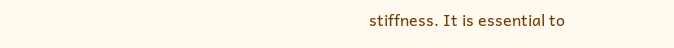stiffness. It is essential to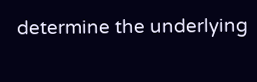determine the underlying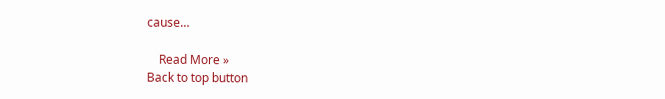cause…

    Read More »
Back to top button